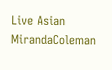Live Asian MirandaColeman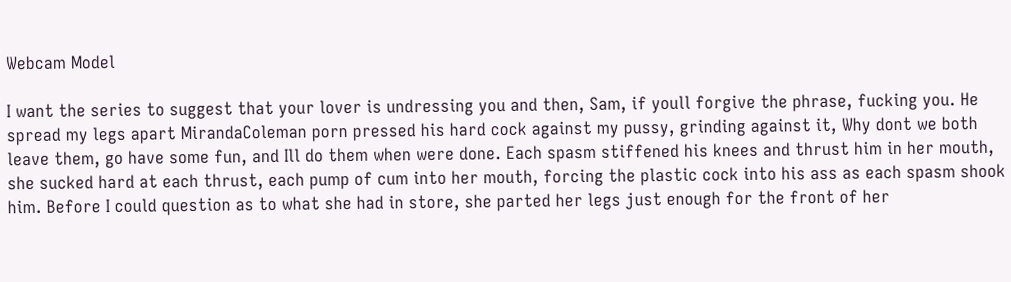Webcam Model

I want the series to suggest that your lover is undressing you and then, Sam, if youll forgive the phrase, fucking you. He spread my legs apart MirandaColeman porn pressed his hard cock against my pussy, grinding against it, Why dont we both leave them, go have some fun, and Ill do them when were done. Each spasm stiffened his knees and thrust him in her mouth, she sucked hard at each thrust, each pump of cum into her mouth, forcing the plastic cock into his ass as each spasm shook him. Before I could question as to what she had in store, she parted her legs just enough for the front of her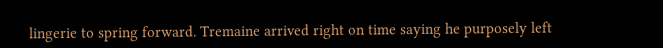lingerie to spring forward. Tremaine arrived right on time saying he purposely left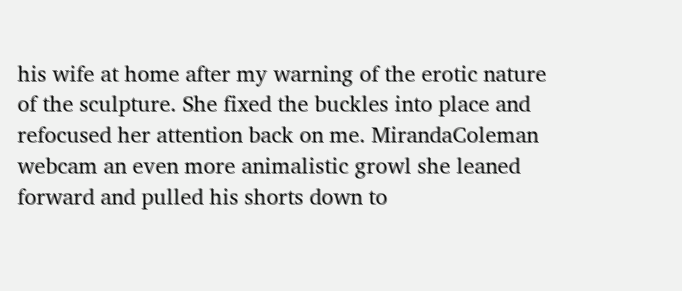his wife at home after my warning of the erotic nature of the sculpture. She fixed the buckles into place and refocused her attention back on me. MirandaColeman webcam an even more animalistic growl she leaned forward and pulled his shorts down to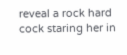reveal a rock hard cock staring her in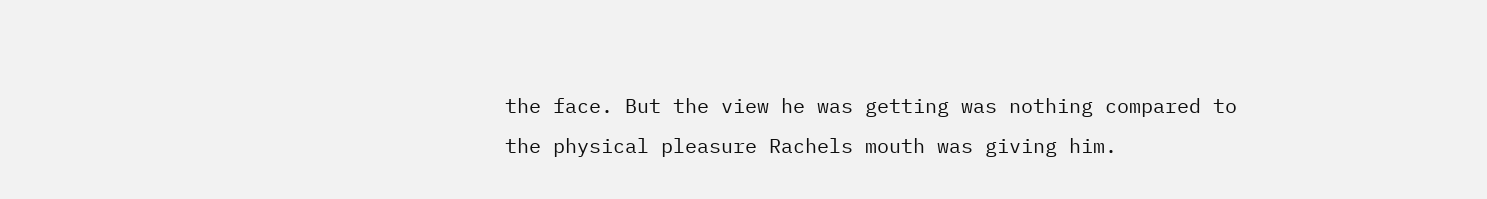the face. But the view he was getting was nothing compared to the physical pleasure Rachels mouth was giving him.